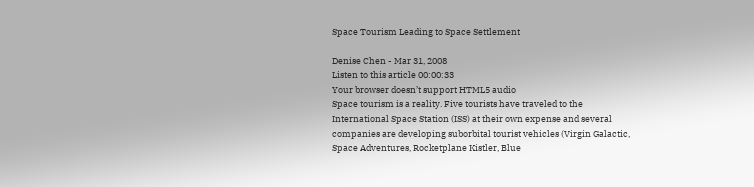Space Tourism Leading to Space Settlement

Denise Chen - Mar 31, 2008
Listen to this article 00:00:33
Your browser doesn’t support HTML5 audio
Space tourism is a reality. Five tourists have traveled to the International Space Station (ISS) at their own expense and several companies are developing suborbital tourist vehicles (Virgin Galactic, Space Adventures, Rocketplane Kistler, Blue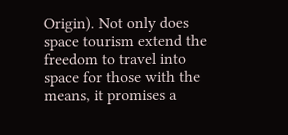Origin). Not only does space tourism extend the freedom to travel into space for those with the means, it promises a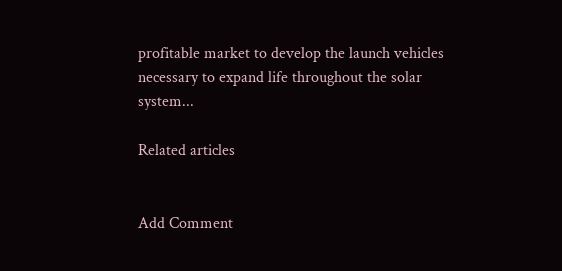profitable market to develop the launch vehicles necessary to expand life throughout the solar system...

Related articles


Add Comment